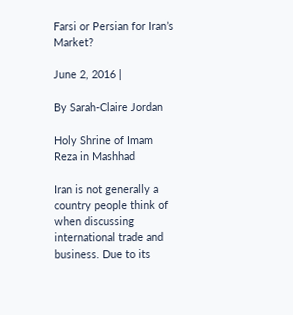Farsi or Persian for Iran’s Market?

June 2, 2016 |

By Sarah-Claire Jordan

Holy Shrine of Imam Reza in Mashhad

Iran is not generally a country people think of when discussing international trade and business. Due to its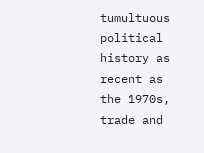tumultuous political history as recent as the 1970s, trade and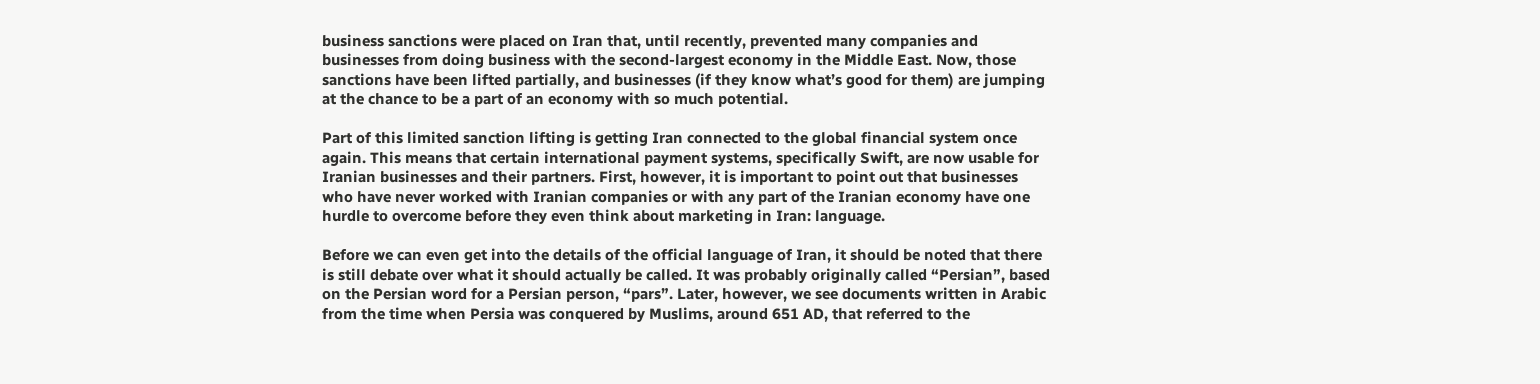business sanctions were placed on Iran that, until recently, prevented many companies and businesses from doing business with the second-largest economy in the Middle East. Now, those sanctions have been lifted partially, and businesses (if they know what’s good for them) are jumping at the chance to be a part of an economy with so much potential.

Part of this limited sanction lifting is getting Iran connected to the global financial system once again. This means that certain international payment systems, specifically Swift, are now usable for Iranian businesses and their partners. First, however, it is important to point out that businesses who have never worked with Iranian companies or with any part of the Iranian economy have one hurdle to overcome before they even think about marketing in Iran: language.

Before we can even get into the details of the official language of Iran, it should be noted that there is still debate over what it should actually be called. It was probably originally called “Persian”, based on the Persian word for a Persian person, “pars”. Later, however, we see documents written in Arabic from the time when Persia was conquered by Muslims, around 651 AD, that referred to the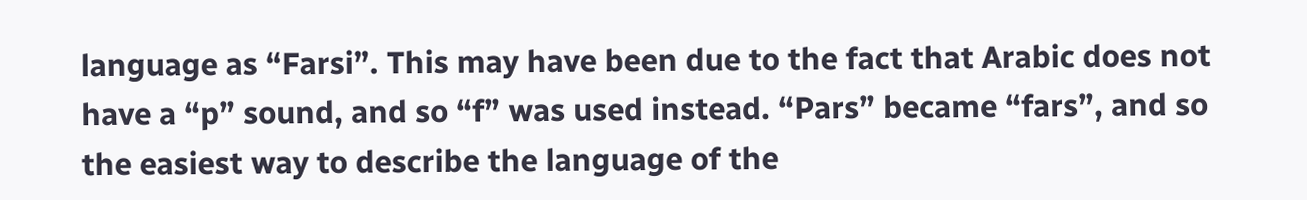language as “Farsi”. This may have been due to the fact that Arabic does not have a “p” sound, and so “f” was used instead. “Pars” became “fars”, and so the easiest way to describe the language of the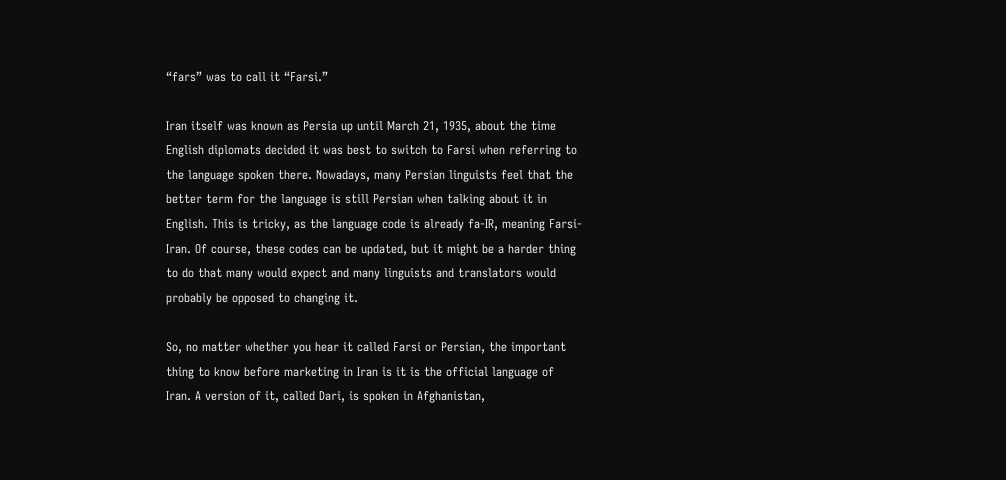“fars” was to call it “Farsi.”

Iran itself was known as Persia up until March 21, 1935, about the time English diplomats decided it was best to switch to Farsi when referring to the language spoken there. Nowadays, many Persian linguists feel that the better term for the language is still Persian when talking about it in English. This is tricky, as the language code is already fa-IR, meaning Farsi-Iran. Of course, these codes can be updated, but it might be a harder thing to do that many would expect and many linguists and translators would probably be opposed to changing it.

So, no matter whether you hear it called Farsi or Persian, the important thing to know before marketing in Iran is it is the official language of Iran. A version of it, called Dari, is spoken in Afghanistan,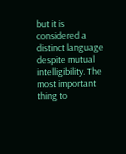but it is considered a distinct language despite mutual intelligibility. The most important thing to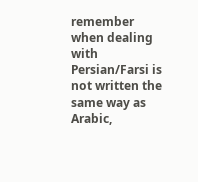remember when dealing with Persian/Farsi is not written the same way as Arabic,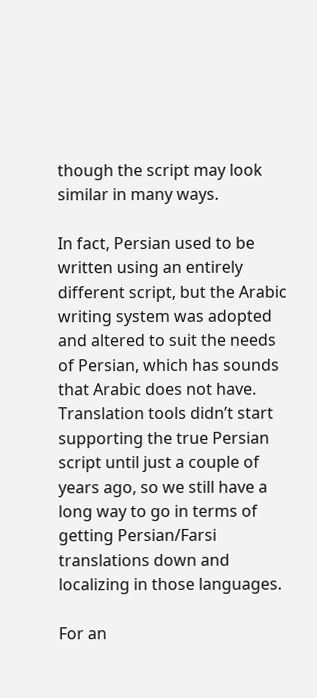though the script may look similar in many ways.

In fact, Persian used to be written using an entirely different script, but the Arabic writing system was adopted and altered to suit the needs of Persian, which has sounds that Arabic does not have. Translation tools didn’t start supporting the true Persian script until just a couple of years ago, so we still have a long way to go in terms of getting Persian/Farsi translations down and localizing in those languages.

For an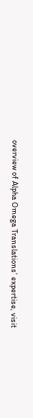overview of Alpha Omega Translations’ expertise, visit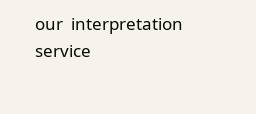our  interpretation service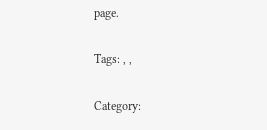page.

Tags: , ,

Category: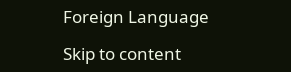Foreign Language

Skip to content